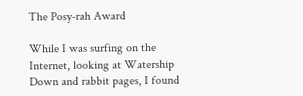The Posy-rah Award

While I was surfing on the Internet, looking at Watership Down and rabbit pages, I found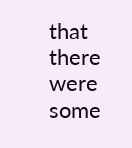that there were some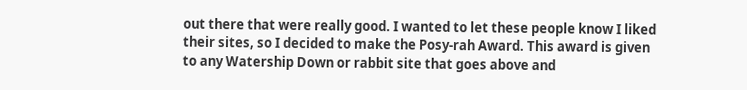out there that were really good. I wanted to let these people know I liked their sites, so I decided to make the Posy-rah Award. This award is given to any Watership Down or rabbit site that goes above and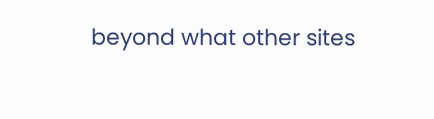beyond what other sites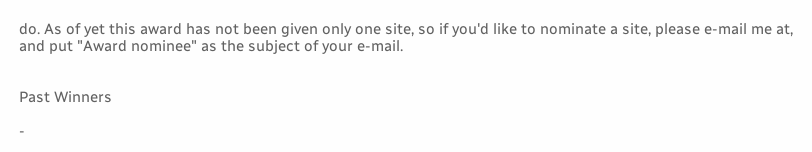do. As of yet this award has not been given only one site, so if you'd like to nominate a site, please e-mail me at, and put "Award nominee" as the subject of your e-mail.


Past Winners

-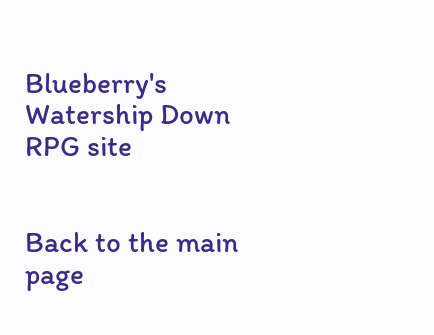Blueberry's Watership Down RPG site


Back to the main page